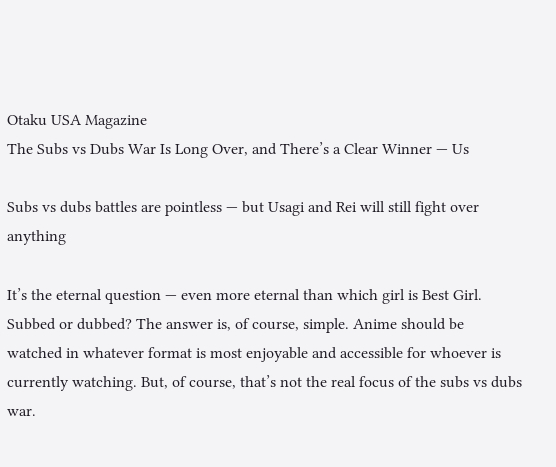Otaku USA Magazine
The Subs vs Dubs War Is Long Over, and There’s a Clear Winner — Us

Subs vs dubs battles are pointless — but Usagi and Rei will still fight over anything

It’s the eternal question — even more eternal than which girl is Best Girl. Subbed or dubbed? The answer is, of course, simple. Anime should be watched in whatever format is most enjoyable and accessible for whoever is currently watching. But, of course, that’s not the real focus of the subs vs dubs war.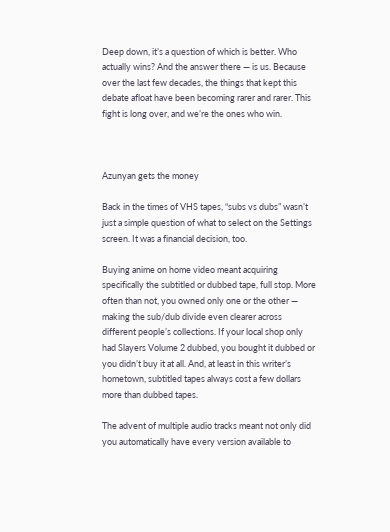Deep down, it’s a question of which is better. Who actually wins? And the answer there — is us. Because over the last few decades, the things that kept this debate afloat have been becoming rarer and rarer. This fight is long over, and we’re the ones who win.



Azunyan gets the money

Back in the times of VHS tapes, “subs vs dubs” wasn’t just a simple question of what to select on the Settings screen. It was a financial decision, too.

Buying anime on home video meant acquiring specifically the subtitled or dubbed tape, full stop. More often than not, you owned only one or the other — making the sub/dub divide even clearer across different people’s collections. If your local shop only had Slayers Volume 2 dubbed, you bought it dubbed or you didn’t buy it at all. And, at least in this writer’s hometown, subtitled tapes always cost a few dollars more than dubbed tapes.

The advent of multiple audio tracks meant not only did you automatically have every version available to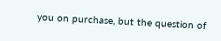you on purchase, but the question of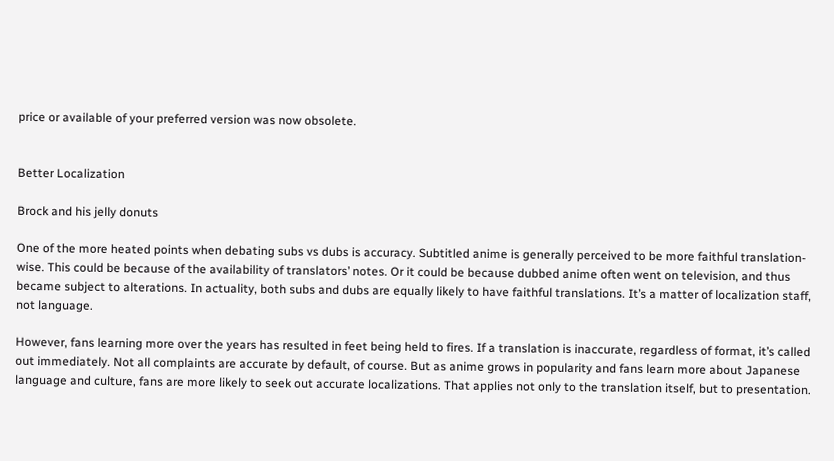price or available of your preferred version was now obsolete.


Better Localization

Brock and his jelly donuts

One of the more heated points when debating subs vs dubs is accuracy. Subtitled anime is generally perceived to be more faithful translation-wise. This could be because of the availability of translators’ notes. Or it could be because dubbed anime often went on television, and thus became subject to alterations. In actuality, both subs and dubs are equally likely to have faithful translations. It’s a matter of localization staff, not language.

However, fans learning more over the years has resulted in feet being held to fires. If a translation is inaccurate, regardless of format, it’s called out immediately. Not all complaints are accurate by default, of course. But as anime grows in popularity and fans learn more about Japanese language and culture, fans are more likely to seek out accurate localizations. That applies not only to the translation itself, but to presentation.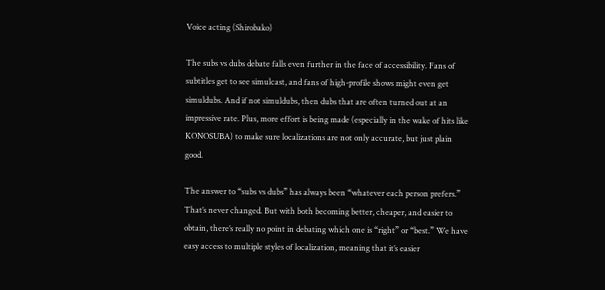Voice acting (Shirobako)

The subs vs dubs debate falls even further in the face of accessibility. Fans of subtitles get to see simulcast, and fans of high-profile shows might even get simuldubs. And if not simuldubs, then dubs that are often turned out at an impressive rate. Plus, more effort is being made (especially in the wake of hits like KONOSUBA) to make sure localizations are not only accurate, but just plain good.

The answer to “subs vs dubs” has always been “whatever each person prefers.” That’s never changed. But with both becoming better, cheaper, and easier to obtain, there’s really no point in debating which one is “right” or “best.” We have easy access to multiple styles of localization, meaning that it’s easier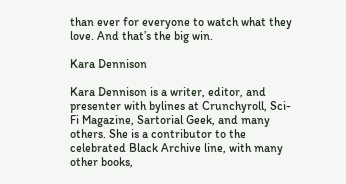than ever for everyone to watch what they love. And that’s the big win.

Kara Dennison

Kara Dennison is a writer, editor, and presenter with bylines at Crunchyroll, Sci-Fi Magazine, Sartorial Geek, and many others. She is a contributor to the celebrated Black Archive line, with many other books,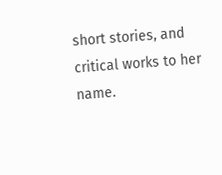short stories, and critical works to her name.